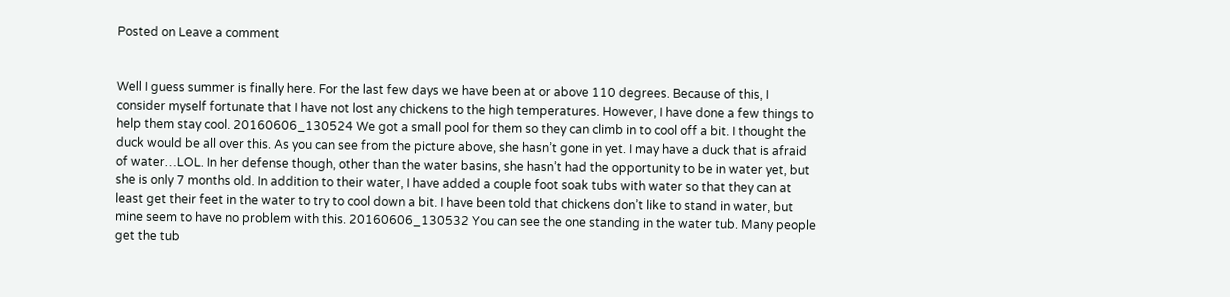Posted on Leave a comment


Well I guess summer is finally here. For the last few days we have been at or above 110 degrees. Because of this, I consider myself fortunate that I have not lost any chickens to the high temperatures. However, I have done a few things to help them stay cool. 20160606_130524 We got a small pool for them so they can climb in to cool off a bit. I thought the duck would be all over this. As you can see from the picture above, she hasn’t gone in yet. I may have a duck that is afraid of water…LOL. In her defense though, other than the water basins, she hasn’t had the opportunity to be in water yet, but she is only 7 months old. In addition to their water, I have added a couple foot soak tubs with water so that they can at least get their feet in the water to try to cool down a bit. I have been told that chickens don’t like to stand in water, but mine seem to have no problem with this. 20160606_130532 You can see the one standing in the water tub. Many people get the tub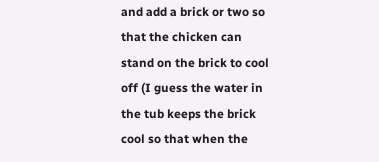and add a brick or two so that the chicken can stand on the brick to cool off (I guess the water in the tub keeps the brick cool so that when the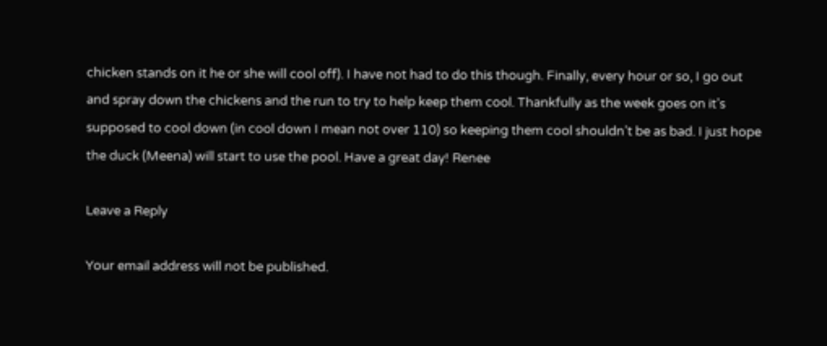chicken stands on it he or she will cool off). I have not had to do this though. Finally, every hour or so, I go out and spray down the chickens and the run to try to help keep them cool. Thankfully as the week goes on it’s supposed to cool down (in cool down I mean not over 110) so keeping them cool shouldn’t be as bad. I just hope the duck (Meena) will start to use the pool. Have a great day! Renee

Leave a Reply

Your email address will not be published.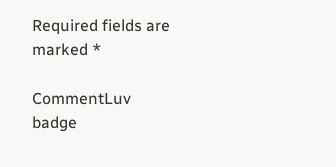Required fields are marked *

CommentLuv badge